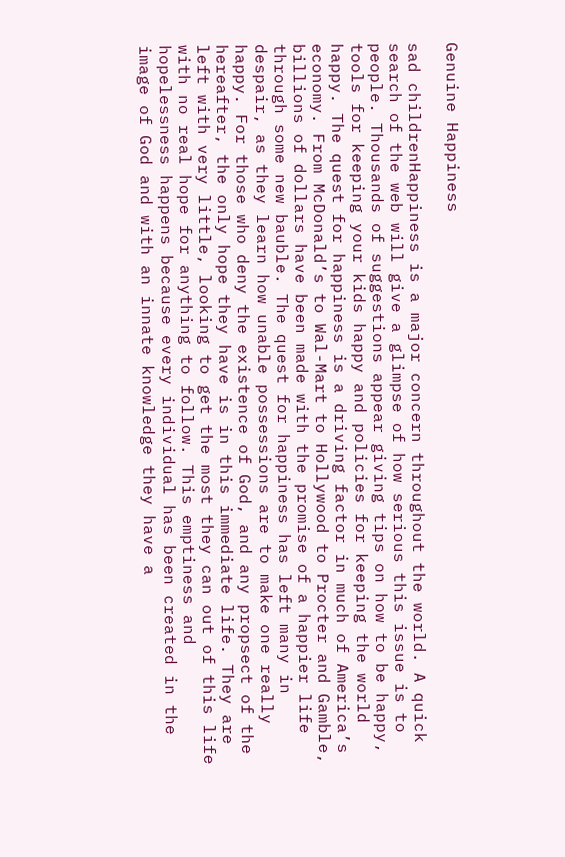Genuine Happiness

sad childrenHappiness is a major concern throughout the world. A quick search of the web will give a glimpse of how serious this issue is to people. Thousands of suggestions appear giving tips on how to be happy, tools for keeping your kids happy and policies for keeping the world happy. The quest for happiness is a driving factor in much of America’s economy. From McDonald’s to Wal-Mart to Hollywood to Procter and Gamble, billions of dollars have been made with the promise of a happier life through some new bauble. The quest for happiness has left many in despair, as they learn how unable possessions are to make one really happy. For those who deny the existence of God, and any propsect of the hereafter, the only hope they have is in this immediate life. They are left with very little, looking to get the most they can out of this life with no real hope for anything to follow. This emptiness and hopelessness happens because every individual has been created in the image of God and with an innate knowledge they have a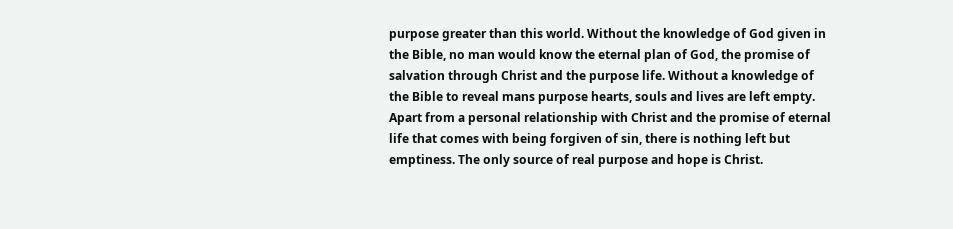purpose greater than this world. Without the knowledge of God given in the Bible, no man would know the eternal plan of God, the promise of salvation through Christ and the purpose life. Without a knowledge of the Bible to reveal mans purpose hearts, souls and lives are left empty. Apart from a personal relationship with Christ and the promise of eternal life that comes with being forgiven of sin, there is nothing left but emptiness. The only source of real purpose and hope is Christ.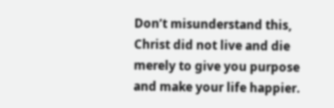Don’t misunderstand this, Christ did not live and die merely to give you purpose and make your life happier.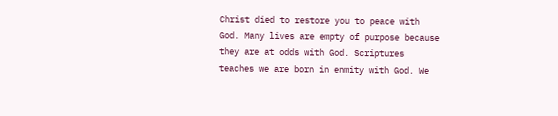Christ died to restore you to peace with God. Many lives are empty of purpose because they are at odds with God. Scriptures teaches we are born in enmity with God. We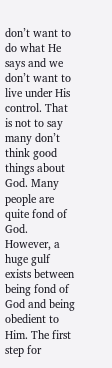don’t want to do what He says and we don’t want to live under His control. That is not to say many don’t think good things about God. Many people are quite fond of God. However, a huge gulf exists between being fond of God and being obedient to Him. The first step for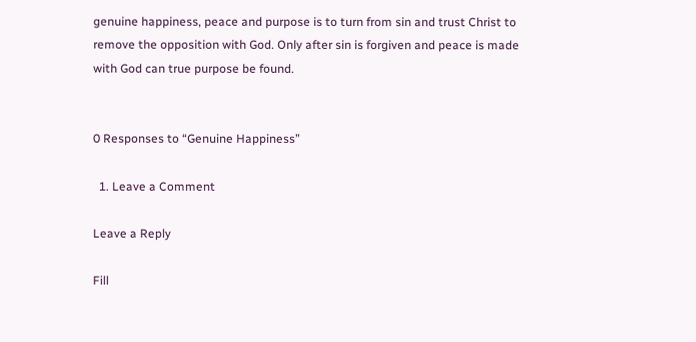genuine happiness, peace and purpose is to turn from sin and trust Christ to remove the opposition with God. Only after sin is forgiven and peace is made with God can true purpose be found.


0 Responses to “Genuine Happiness”

  1. Leave a Comment

Leave a Reply

Fill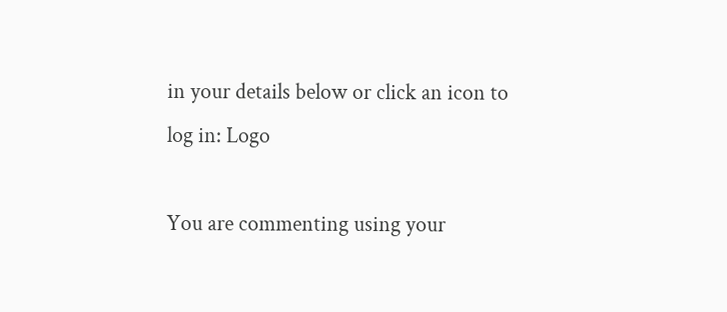in your details below or click an icon to log in: Logo

You are commenting using your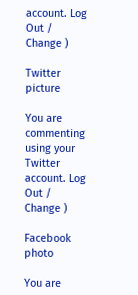account. Log Out / Change )

Twitter picture

You are commenting using your Twitter account. Log Out / Change )

Facebook photo

You are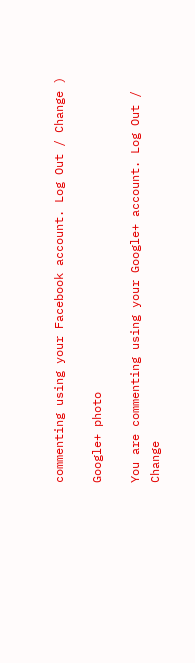commenting using your Facebook account. Log Out / Change )

Google+ photo

You are commenting using your Google+ account. Log Out / Change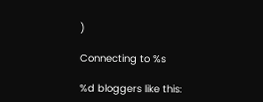)

Connecting to %s

%d bloggers like this: